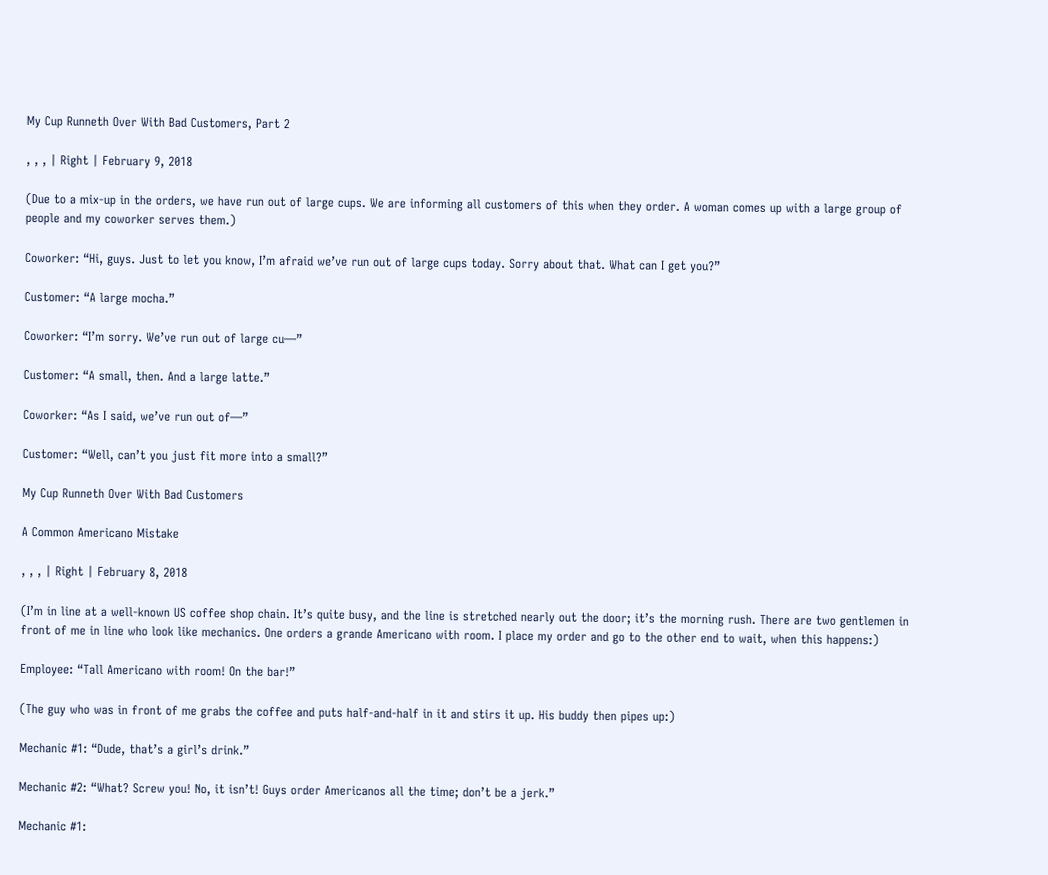My Cup Runneth Over With Bad Customers, Part 2

, , , | Right | February 9, 2018

(Due to a mix-up in the orders, we have run out of large cups. We are informing all customers of this when they order. A woman comes up with a large group of people and my coworker serves them.)

Coworker: “Hi, guys. Just to let you know, I’m afraid we’ve run out of large cups today. Sorry about that. What can I get you?”

Customer: “A large mocha.”

Coworker: “I’m sorry. We’ve run out of large cu—”

Customer: “A small, then. And a large latte.”

Coworker: “As I said, we’ve run out of—”

Customer: “Well, can’t you just fit more into a small?”

My Cup Runneth Over With Bad Customers

A Common Americano Mistake

, , , | Right | February 8, 2018

(I’m in line at a well-known US coffee shop chain. It’s quite busy, and the line is stretched nearly out the door; it’s the morning rush. There are two gentlemen in front of me in line who look like mechanics. One orders a grande Americano with room. I place my order and go to the other end to wait, when this happens:)

Employee: “Tall Americano with room! On the bar!”

(The guy who was in front of me grabs the coffee and puts half-and-half in it and stirs it up. His buddy then pipes up:)

Mechanic #1: “Dude, that’s a girl’s drink.”

Mechanic #2: “What? Screw you! No, it isn’t! Guys order Americanos all the time; don’t be a jerk.”

Mechanic #1: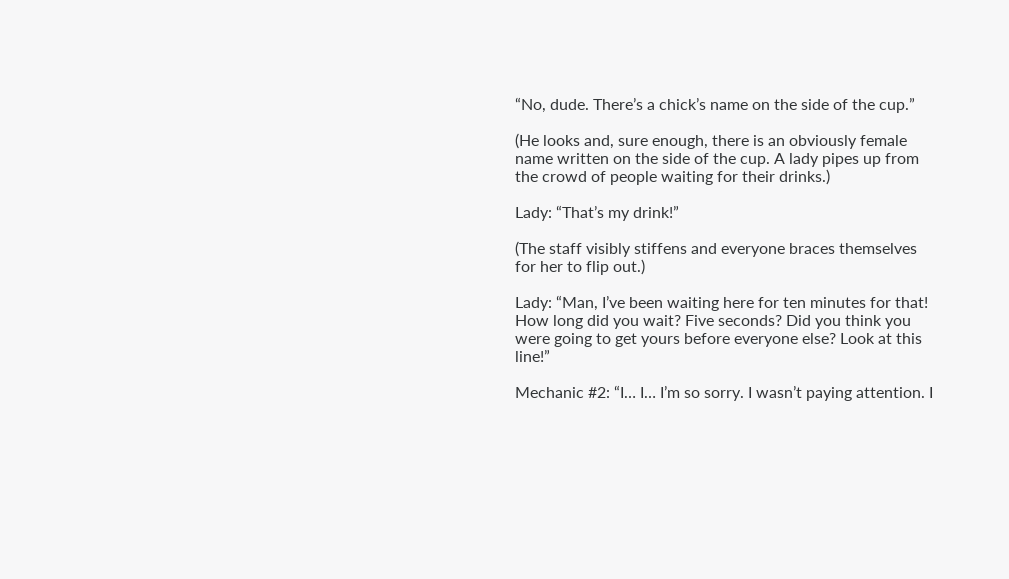“No, dude. There’s a chick’s name on the side of the cup.”

(He looks and, sure enough, there is an obviously female name written on the side of the cup. A lady pipes up from the crowd of people waiting for their drinks.)

Lady: “That’s my drink!”

(The staff visibly stiffens and everyone braces themselves for her to flip out.)

Lady: “Man, I’ve been waiting here for ten minutes for that! How long did you wait? Five seconds? Did you think you were going to get yours before everyone else? Look at this line!”

Mechanic #2: “I… I… I’m so sorry. I wasn’t paying attention. I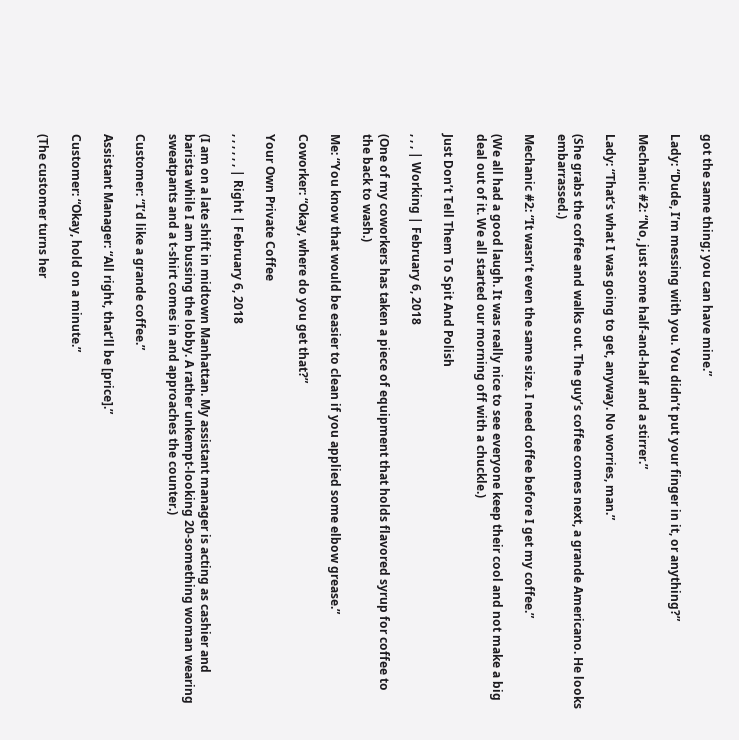got the same thing; you can have mine.”

Lady: “Dude, I’m messing with you. You didn’t put your finger in it, or anything?”

Mechanic #2: “No, just some half-and-half and a stirrer.”

Lady: “That’s what I was going to get, anyway. No worries, man.”

(She grabs the coffee and walks out. The guy’s coffee comes next, a grande Americano. He looks embarrassed.)

Mechanic #2: “It wasn’t even the same size. I need coffee before I get my coffee.”

(We all had a good laugh. It was really nice to see everyone keep their cool and not make a big deal out of it. We all started our morning off with a chuckle.)

Just Don’t Tell Them To Spit And Polish

, , , | Working | February 6, 2018

(One of my coworkers has taken a piece of equipment that holds flavored syrup for coffee to the back to wash.)

Me: “You know that would be easier to clean if you applied some elbow grease.”

Coworker: “Okay, where do you get that?”

Your Own Private Coffee

, , , , , , | Right | February 6, 2018

(I am on a late shift in midtown Manhattan. My assistant manager is acting as cashier and barista while I am bussing the lobby. A rather unkempt-looking 20-something woman wearing sweatpants and a t-shirt comes in and approaches the counter.)

Customer: “I’d like a grande coffee.”

Assistant Manager: “All right, that’ll be [price].”

Customer: “Okay, hold on a minute.”

(The customer turns her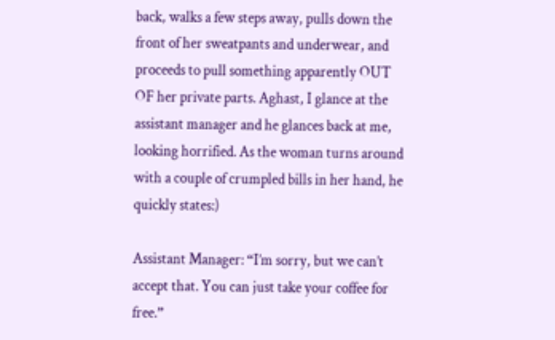back, walks a few steps away, pulls down the front of her sweatpants and underwear, and proceeds to pull something apparently OUT OF her private parts. Aghast, I glance at the assistant manager and he glances back at me, looking horrified. As the woman turns around with a couple of crumpled bills in her hand, he quickly states:)

Assistant Manager: “I’m sorry, but we can’t accept that. You can just take your coffee for free.”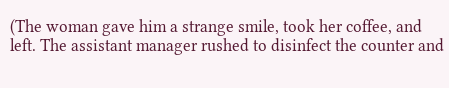(The woman gave him a strange smile, took her coffee, and left. The assistant manager rushed to disinfect the counter and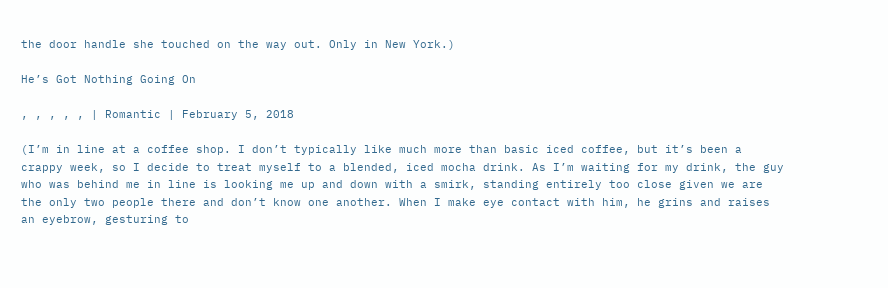the door handle she touched on the way out. Only in New York.)

He’s Got Nothing Going On

, , , , , | Romantic | February 5, 2018

(I’m in line at a coffee shop. I don’t typically like much more than basic iced coffee, but it’s been a crappy week, so I decide to treat myself to a blended, iced mocha drink. As I’m waiting for my drink, the guy who was behind me in line is looking me up and down with a smirk, standing entirely too close given we are the only two people there and don’t know one another. When I make eye contact with him, he grins and raises an eyebrow, gesturing to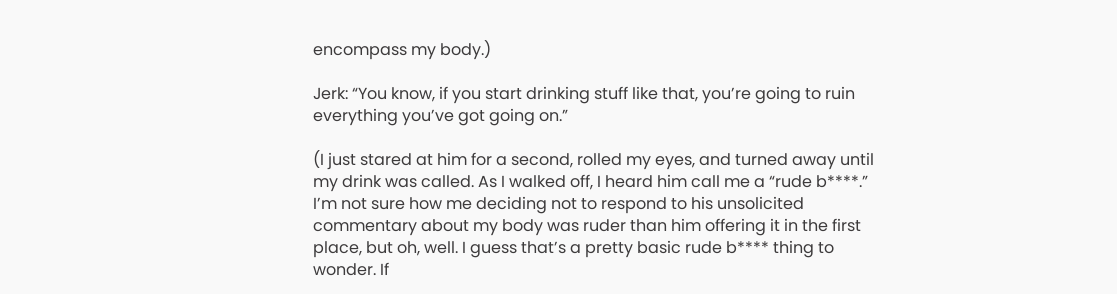encompass my body.)

Jerk: “You know, if you start drinking stuff like that, you’re going to ruin everything you’ve got going on.”

(I just stared at him for a second, rolled my eyes, and turned away until my drink was called. As I walked off, I heard him call me a “rude b****.” I’m not sure how me deciding not to respond to his unsolicited commentary about my body was ruder than him offering it in the first place, but oh, well. I guess that’s a pretty basic rude b**** thing to wonder. If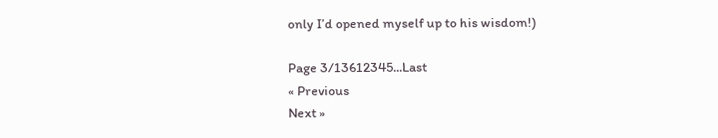only I’d opened myself up to his wisdom!)

Page 3/13612345...Last
« Previous
Next »